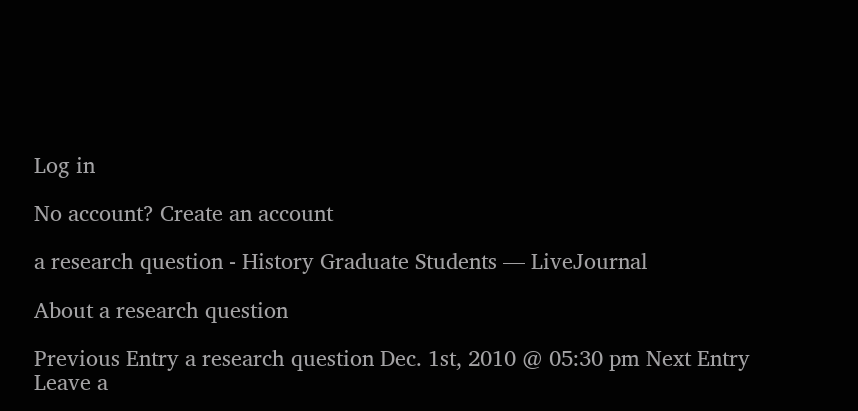Log in

No account? Create an account

a research question - History Graduate Students — LiveJournal

About a research question

Previous Entry a research question Dec. 1st, 2010 @ 05:30 pm Next Entry
Leave a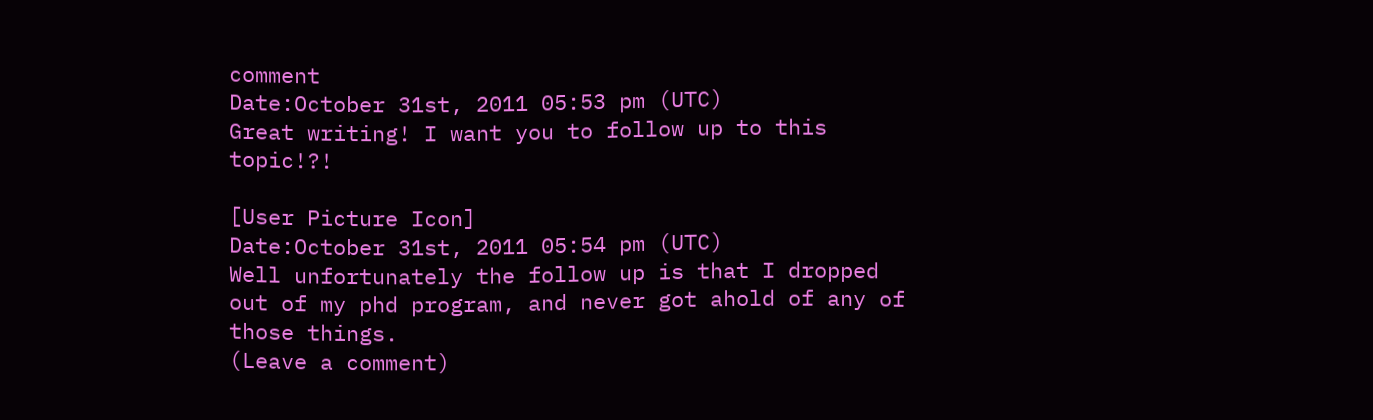comment
Date:October 31st, 2011 05:53 pm (UTC)
Great writing! I want you to follow up to this topic!?!

[User Picture Icon]
Date:October 31st, 2011 05:54 pm (UTC)
Well unfortunately the follow up is that I dropped out of my phd program, and never got ahold of any of those things.
(Leave a comment)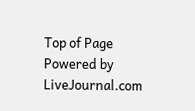Top of Page Powered by LiveJournal.com